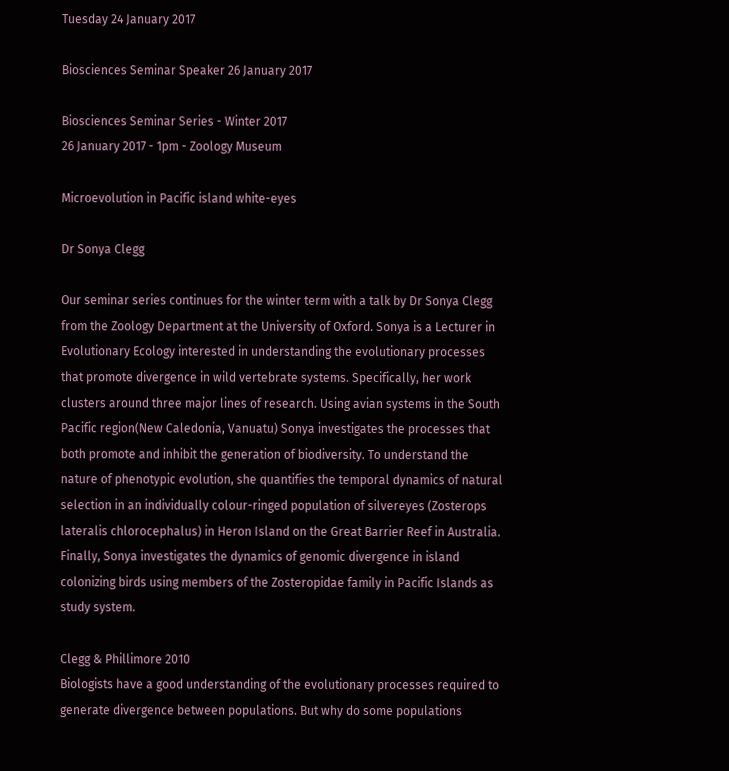Tuesday 24 January 2017

Biosciences Seminar Speaker 26 January 2017

Biosciences Seminar Series - Winter 2017
26 January 2017 - 1pm - Zoology Museum

Microevolution in Pacific island white-eyes

Dr Sonya Clegg

Our seminar series continues for the winter term with a talk by Dr Sonya Clegg from the Zoology Department at the University of Oxford. Sonya is a Lecturer in Evolutionary Ecology interested in understanding the evolutionary processes that promote divergence in wild vertebrate systems. Specifically, her work clusters around three major lines of research. Using avian systems in the South Pacific region(New Caledonia, Vanuatu) Sonya investigates the processes that both promote and inhibit the generation of biodiversity. To understand the nature of phenotypic evolution, she quantifies the temporal dynamics of natural selection in an individually colour-ringed population of silvereyes (Zosterops lateralis chlorocephalus) in Heron Island on the Great Barrier Reef in Australia. Finally, Sonya investigates the dynamics of genomic divergence in island colonizing birds using members of the Zosteropidae family in Pacific Islands as study system.

Clegg & Phillimore 2010
Biologists have a good understanding of the evolutionary processes required to generate divergence between populations. But why do some populations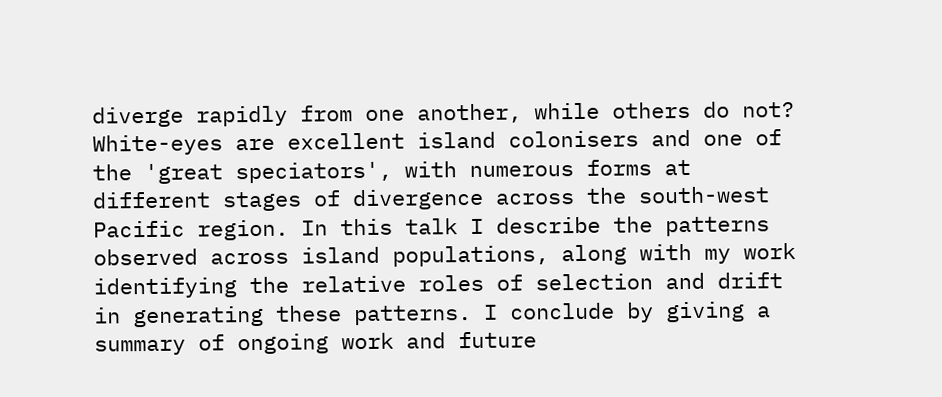diverge rapidly from one another, while others do not?  White-eyes are excellent island colonisers and one of the 'great speciators', with numerous forms at different stages of divergence across the south-west Pacific region. In this talk I describe the patterns observed across island populations, along with my work identifying the relative roles of selection and drift in generating these patterns. I conclude by giving a summary of ongoing work and future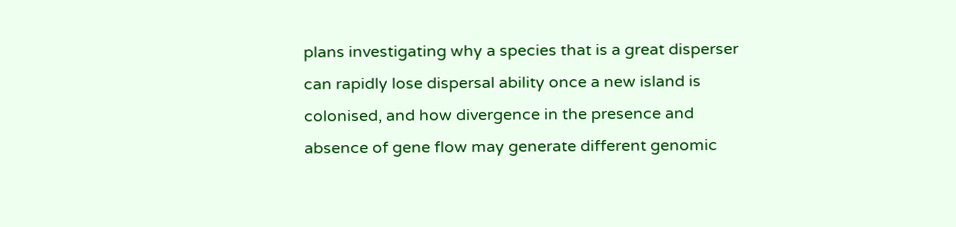plans investigating why a species that is a great disperser can rapidly lose dispersal ability once a new island is colonised, and how divergence in the presence and absence of gene flow may generate different genomic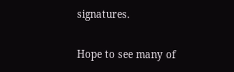signatures.

Hope to see many of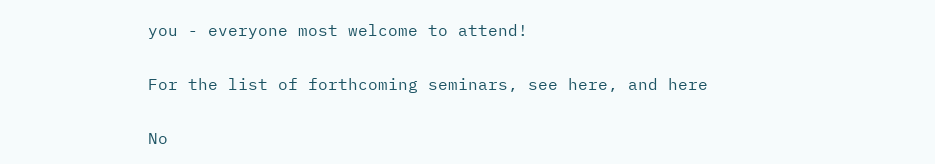you - everyone most welcome to attend!

For the list of forthcoming seminars, see here, and here

No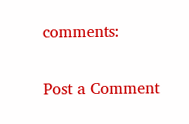comments:

Post a Comment